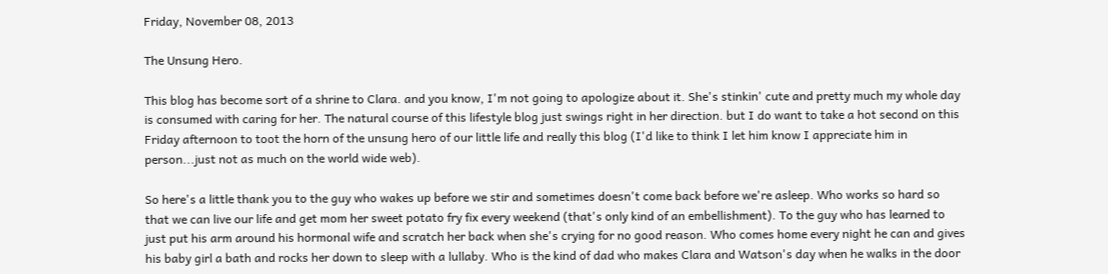Friday, November 08, 2013

The Unsung Hero.

This blog has become sort of a shrine to Clara. and you know, I'm not going to apologize about it. She's stinkin' cute and pretty much my whole day is consumed with caring for her. The natural course of this lifestyle blog just swings right in her direction. but I do want to take a hot second on this Friday afternoon to toot the horn of the unsung hero of our little life and really this blog (I'd like to think I let him know I appreciate him in person...just not as much on the world wide web).

So here's a little thank you to the guy who wakes up before we stir and sometimes doesn't come back before we're asleep. Who works so hard so that we can live our life and get mom her sweet potato fry fix every weekend (that's only kind of an embellishment). To the guy who has learned to just put his arm around his hormonal wife and scratch her back when she's crying for no good reason. Who comes home every night he can and gives his baby girl a bath and rocks her down to sleep with a lullaby. Who is the kind of dad who makes Clara and Watson's day when he walks in the door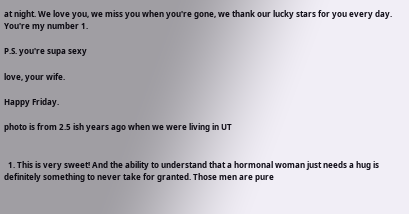at night. We love you, we miss you when you're gone, we thank our lucky stars for you every day. You're my number 1.

P.S. you're supa sexy

love, your wife.

Happy Friday.

photo is from 2.5 ish years ago when we were living in UT


  1. This is very sweet! And the ability to understand that a hormonal woman just needs a hug is definitely something to never take for granted. Those men are pure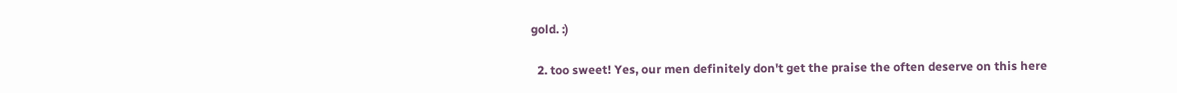gold. :)

  2. too sweet! Yes, our men definitely don't get the praise the often deserve on this here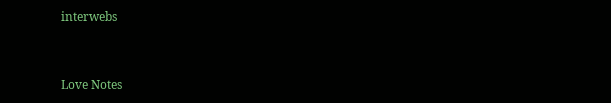interwebs


Love Notes